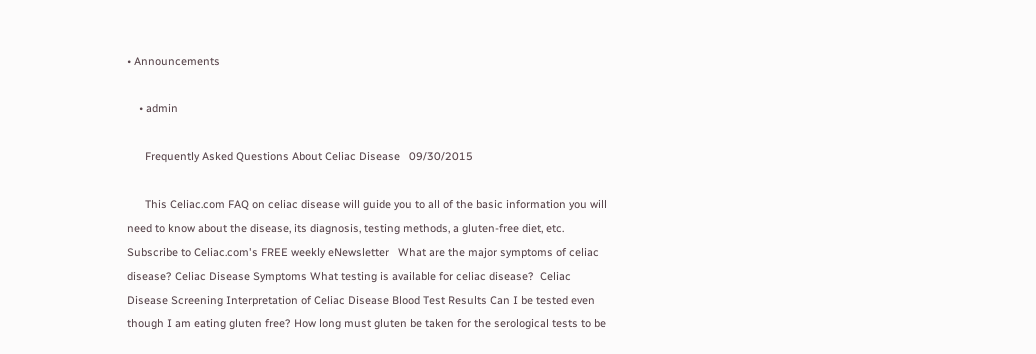• Announcements

    • admin

      Frequently Asked Questions About Celiac Disease   09/30/2015

      This Celiac.com FAQ on celiac disease will guide you to all of the basic information you will need to know about the disease, its diagnosis, testing methods, a gluten-free diet, etc.   Subscribe to Celiac.com's FREE weekly eNewsletter   What are the major symptoms of celiac disease? Celiac Disease Symptoms What testing is available for celiac disease?  Celiac Disease Screening Interpretation of Celiac Disease Blood Test Results Can I be tested even though I am eating gluten free? How long must gluten be taken for the serological tests to be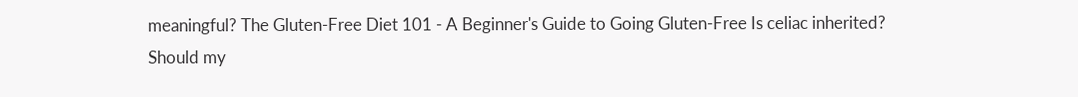meaningful? The Gluten-Free Diet 101 - A Beginner's Guide to Going Gluten-Free Is celiac inherited? Should my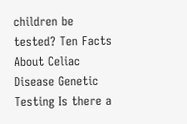children be tested? Ten Facts About Celiac Disease Genetic Testing Is there a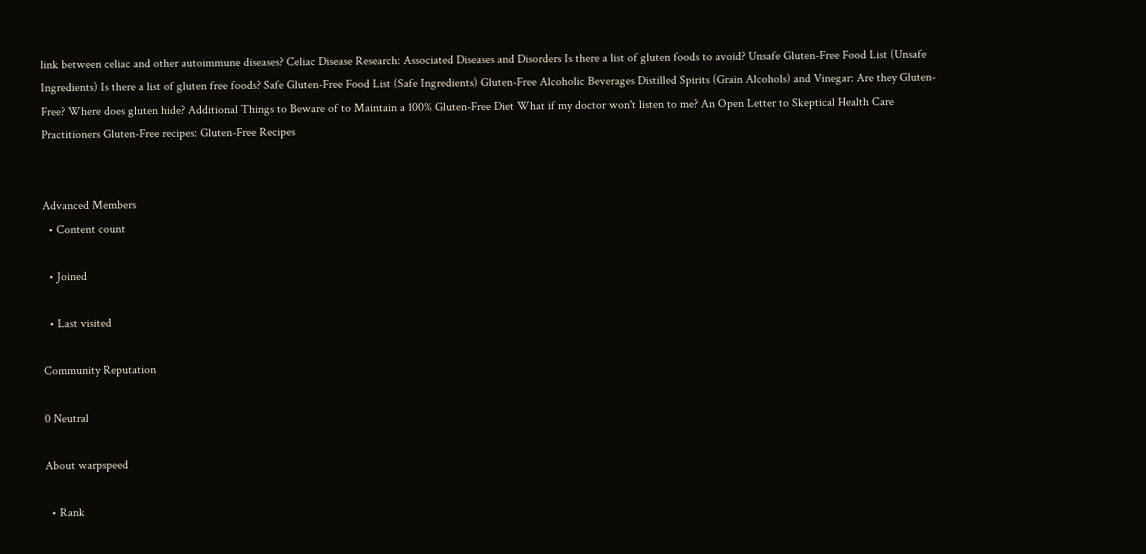link between celiac and other autoimmune diseases? Celiac Disease Research: Associated Diseases and Disorders Is there a list of gluten foods to avoid? Unsafe Gluten-Free Food List (Unsafe Ingredients) Is there a list of gluten free foods? Safe Gluten-Free Food List (Safe Ingredients) Gluten-Free Alcoholic Beverages Distilled Spirits (Grain Alcohols) and Vinegar: Are they Gluten-Free? Where does gluten hide? Additional Things to Beware of to Maintain a 100% Gluten-Free Diet What if my doctor won't listen to me? An Open Letter to Skeptical Health Care Practitioners Gluten-Free recipes: Gluten-Free Recipes


Advanced Members
  • Content count

  • Joined

  • Last visited

Community Reputation

0 Neutral

About warpspeed

  • Rank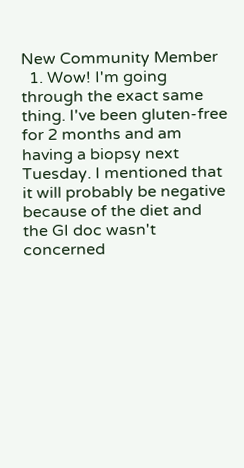New Community Member
  1. Wow! I'm going through the exact same thing. I've been gluten-free for 2 months and am having a biopsy next Tuesday. I mentioned that it will probably be negative because of the diet and the GI doc wasn't concerned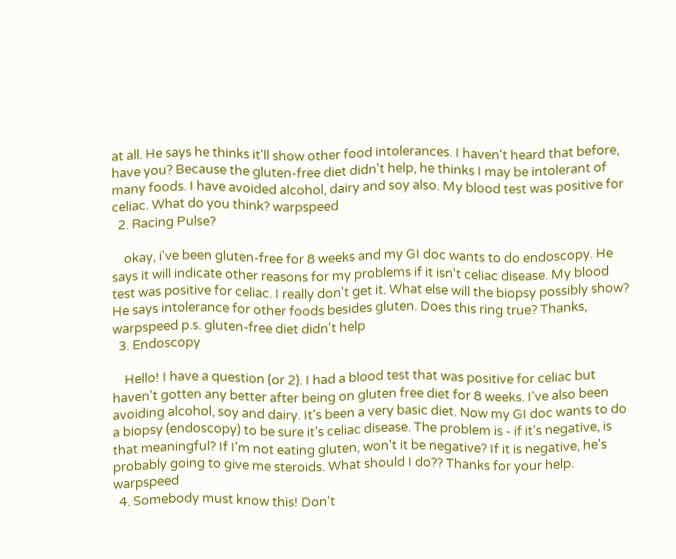at all. He says he thinks it'll show other food intolerances. I haven't heard that before, have you? Because the gluten-free diet didn't help, he thinks I may be intolerant of many foods. I have avoided alcohol, dairy and soy also. My blood test was positive for celiac. What do you think? warpspeed
  2. Racing Pulse?

    okay, i've been gluten-free for 8 weeks and my GI doc wants to do endoscopy. He says it will indicate other reasons for my problems if it isn't celiac disease. My blood test was positive for celiac. I really don't get it. What else will the biopsy possibly show? He says intolerance for other foods besides gluten. Does this ring true? Thanks, warpspeed p.s. gluten-free diet didn't help
  3. Endoscopy

    Hello! I have a question (or 2). I had a blood test that was positive for celiac but haven't gotten any better after being on gluten free diet for 8 weeks. I've also been avoiding alcohol, soy and dairy. It's been a very basic diet. Now my GI doc wants to do a biopsy (endoscopy) to be sure it's celiac disease. The problem is - if it's negative, is that meaningful? If I'm not eating gluten, won't it be negative? If it is negative, he's probably going to give me steroids. What should I do?? Thanks for your help. warpspeed
  4. Somebody must know this! Don't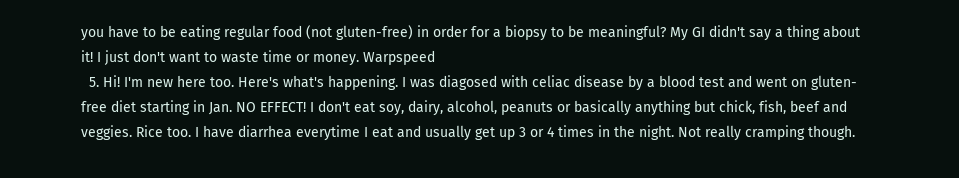you have to be eating regular food (not gluten-free) in order for a biopsy to be meaningful? My GI didn't say a thing about it! I just don't want to waste time or money. Warpspeed
  5. Hi! I'm new here too. Here's what's happening. I was diagosed with celiac disease by a blood test and went on gluten-free diet starting in Jan. NO EFFECT! I don't eat soy, dairy, alcohol, peanuts or basically anything but chick, fish, beef and veggies. Rice too. I have diarrhea everytime I eat and usually get up 3 or 4 times in the night. Not really cramping though.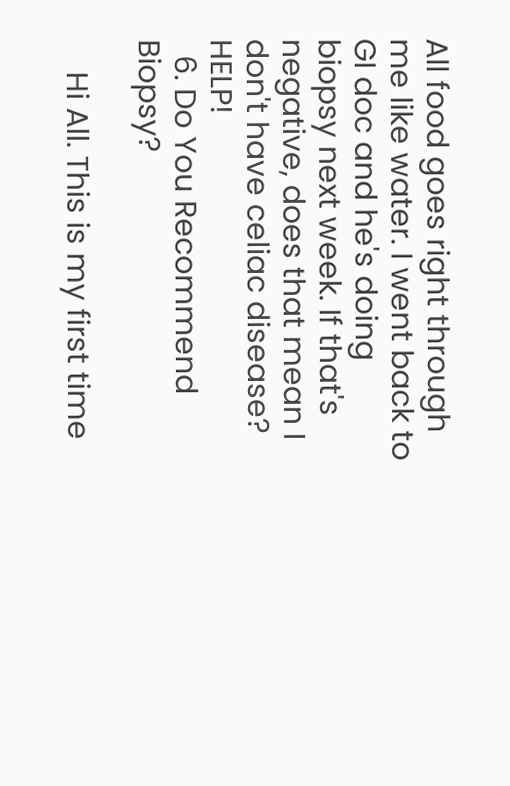All food goes right through me like water. I went back to GI doc and he's doing biopsy next week. If that's negative, does that mean I don't have celiac disease? HELP!
  6. Do You Recommend Biopsy?

    Hi All. This is my first time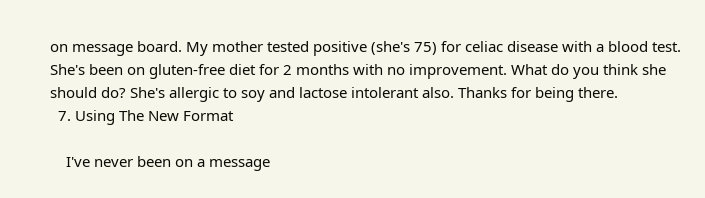on message board. My mother tested positive (she's 75) for celiac disease with a blood test. She's been on gluten-free diet for 2 months with no improvement. What do you think she should do? She's allergic to soy and lactose intolerant also. Thanks for being there.
  7. Using The New Format

    I've never been on a message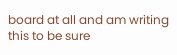board at all and am writing this to be sure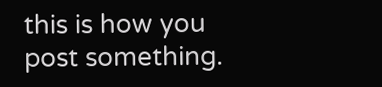this is how you post something.